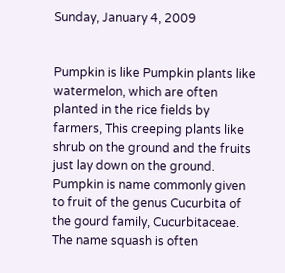Sunday, January 4, 2009


Pumpkin is like Pumpkin plants like watermelon, which are often planted in the rice fields by farmers, This creeping plants like shrub on the ground and the fruits just lay down on the ground. Pumpkin is name commonly given to fruit of the genus Cucurbita of the gourd family, Cucurbitaceae. The name squash is often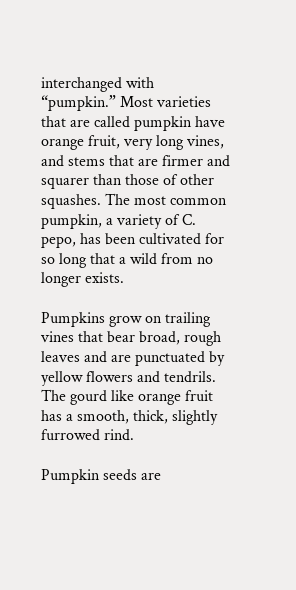interchanged with “pumpkin.” Most varieties that are called pumpkin have orange fruit, very long vines, and stems that are firmer and squarer than those of other squashes. The most common pumpkin, a variety of C. pepo, has been cultivated for so long that a wild from no longer exists.

Pumpkins grow on trailing vines that bear broad, rough leaves and are punctuated by yellow flowers and tendrils. The gourd like orange fruit has a smooth, thick, slightly furrowed rind.

Pumpkin seeds are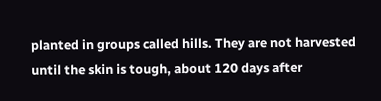planted in groups called hills. They are not harvested until the skin is tough, about 120 days after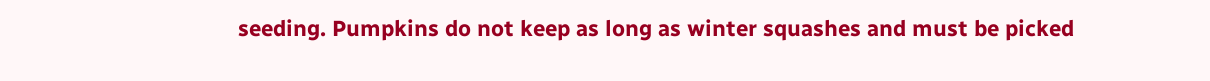seeding. Pumpkins do not keep as long as winter squashes and must be picked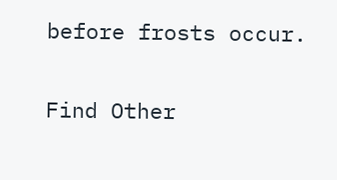before frosts occur.

Find Other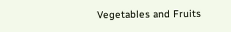Vegetables and Fruits